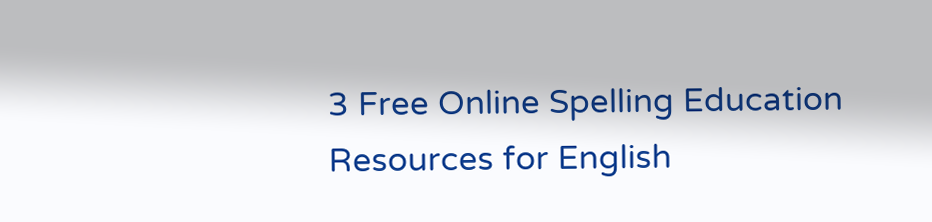3 Free Online Spelling Education Resources for English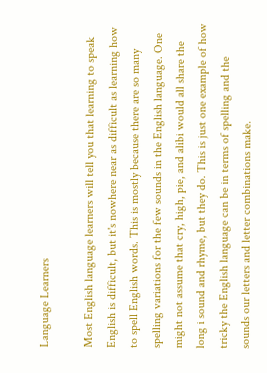Language Learners

Most English language learners will tell you that learning to speak English is difficult, but it's nowhere near as difficult as learning how to spell English words. This is mostly because there are so many spelling variations for the few sounds in the English language. One might not assume that cry, high, pie, and alibi would all share the long i sound and rhyme, but they do. This is just one example of how tricky the English language can be in terms of spelling and the sounds our letters and letter combinations make.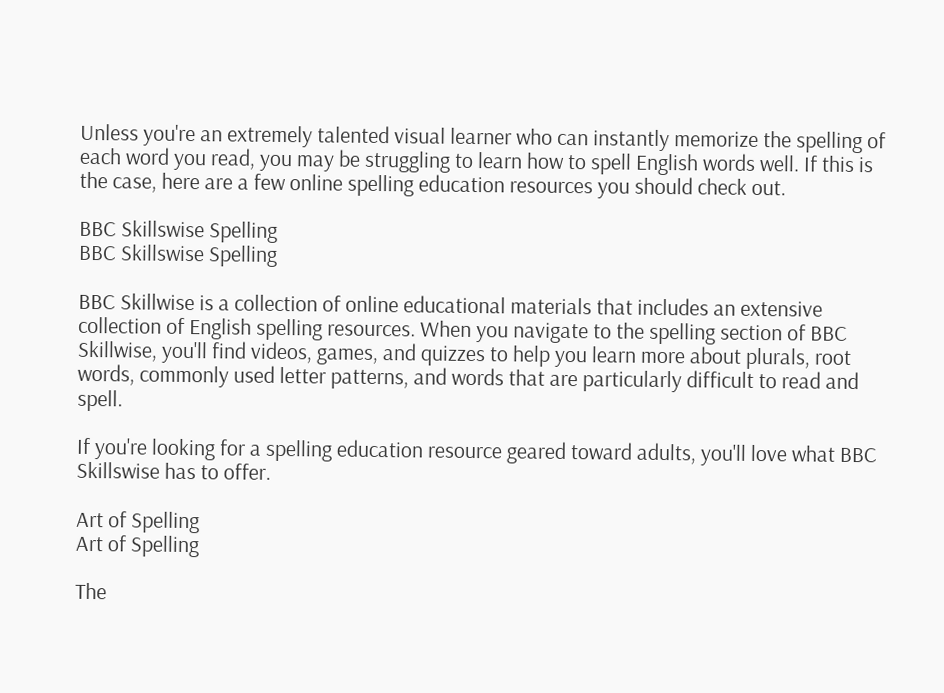Unless you're an extremely talented visual learner who can instantly memorize the spelling of each word you read, you may be struggling to learn how to spell English words well. If this is the case, here are a few online spelling education resources you should check out.

BBC Skillswise Spelling
BBC Skillswise Spelling

BBC Skillwise is a collection of online educational materials that includes an extensive collection of English spelling resources. When you navigate to the spelling section of BBC Skillwise, you'll find videos, games, and quizzes to help you learn more about plurals, root words, commonly used letter patterns, and words that are particularly difficult to read and spell.

If you're looking for a spelling education resource geared toward adults, you'll love what BBC Skillswise has to offer.

Art of Spelling
Art of Spelling

The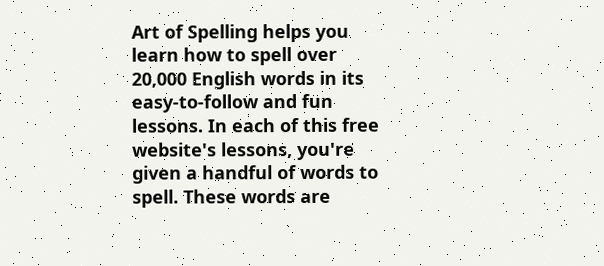Art of Spelling helps you learn how to spell over 20,000 English words in its easy-to-follow and fun lessons. In each of this free website's lessons, you're given a handful of words to spell. These words are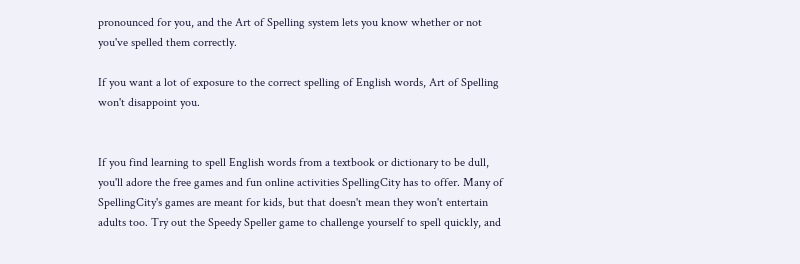pronounced for you, and the Art of Spelling system lets you know whether or not you've spelled them correctly.

If you want a lot of exposure to the correct spelling of English words, Art of Spelling won't disappoint you.


If you find learning to spell English words from a textbook or dictionary to be dull, you'll adore the free games and fun online activities SpellingCity has to offer. Many of SpellingCity's games are meant for kids, but that doesn't mean they won't entertain adults too. Try out the Speedy Speller game to challenge yourself to spell quickly, and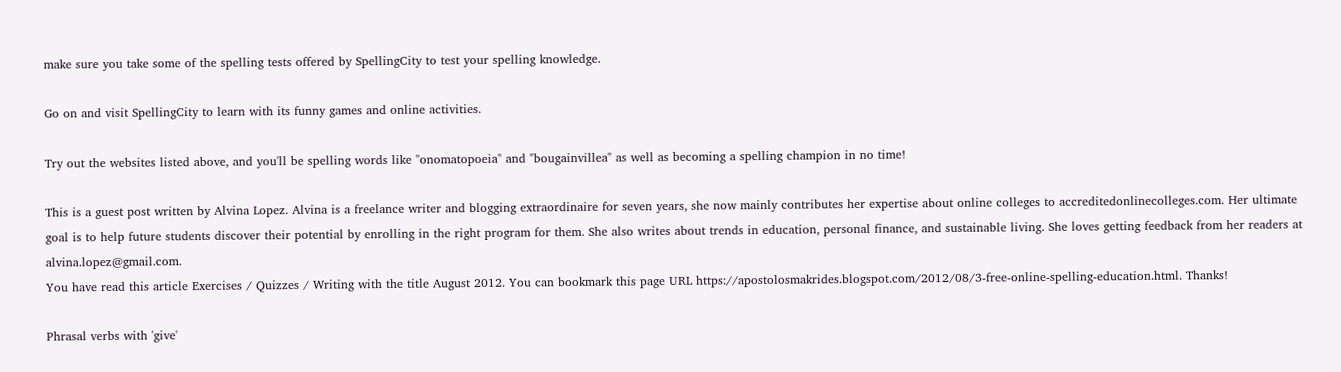make sure you take some of the spelling tests offered by SpellingCity to test your spelling knowledge.

Go on and visit SpellingCity to learn with its funny games and online activities.

Try out the websites listed above, and you'll be spelling words like "onomatopoeia" and "bougainvillea" as well as becoming a spelling champion in no time!

This is a guest post written by Alvina Lopez. Alvina is a freelance writer and blogging extraordinaire for seven years, she now mainly contributes her expertise about online colleges to accreditedonlinecolleges.com. Her ultimate goal is to help future students discover their potential by enrolling in the right program for them. She also writes about trends in education, personal finance, and sustainable living. She loves getting feedback from her readers at alvina.lopez@gmail.com.
You have read this article Exercises / Quizzes / Writing with the title August 2012. You can bookmark this page URL https://apostolosmakrides.blogspot.com/2012/08/3-free-online-spelling-education.html. Thanks!

Phrasal verbs with 'give'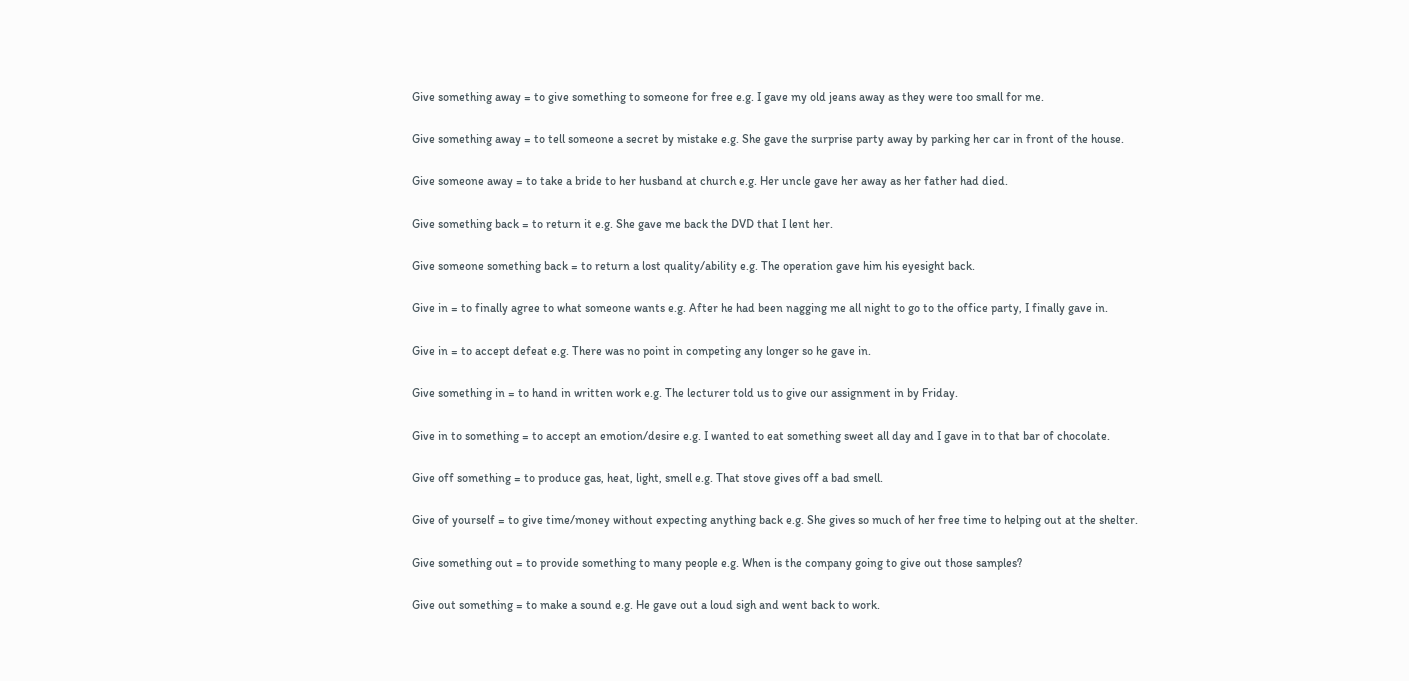Give something away = to give something to someone for free e.g. I gave my old jeans away as they were too small for me.

Give something away = to tell someone a secret by mistake e.g. She gave the surprise party away by parking her car in front of the house.

Give someone away = to take a bride to her husband at church e.g. Her uncle gave her away as her father had died.

Give something back = to return it e.g. She gave me back the DVD that I lent her.

Give someone something back = to return a lost quality/ability e.g. The operation gave him his eyesight back.

Give in = to finally agree to what someone wants e.g. After he had been nagging me all night to go to the office party, I finally gave in.

Give in = to accept defeat e.g. There was no point in competing any longer so he gave in.

Give something in = to hand in written work e.g. The lecturer told us to give our assignment in by Friday.

Give in to something = to accept an emotion/desire e.g. I wanted to eat something sweet all day and I gave in to that bar of chocolate.

Give off something = to produce gas, heat, light, smell e.g. That stove gives off a bad smell.

Give of yourself = to give time/money without expecting anything back e.g. She gives so much of her free time to helping out at the shelter.

Give something out = to provide something to many people e.g. When is the company going to give out those samples?

Give out something = to make a sound e.g. He gave out a loud sigh and went back to work.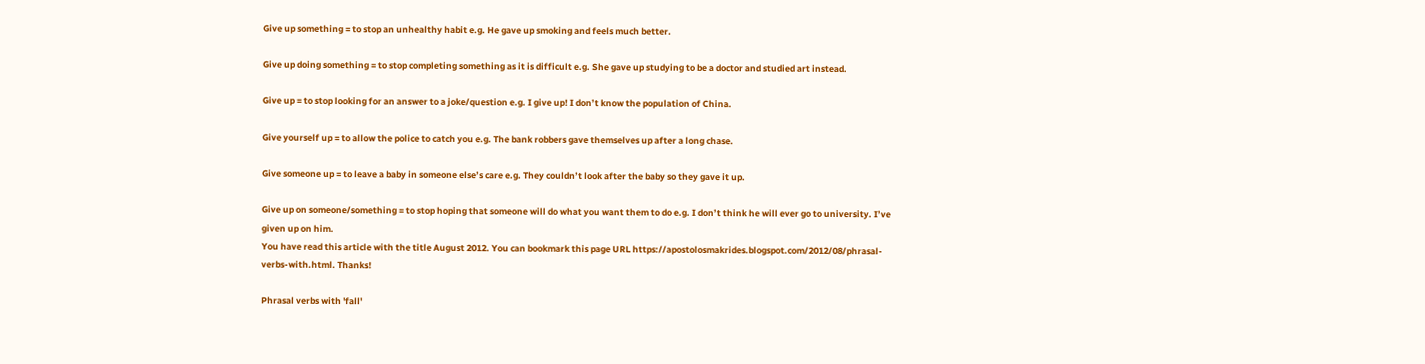Give up something = to stop an unhealthy habit e.g. He gave up smoking and feels much better.

Give up doing something = to stop completing something as it is difficult e.g. She gave up studying to be a doctor and studied art instead.

Give up = to stop looking for an answer to a joke/question e.g. I give up! I don’t know the population of China.

Give yourself up = to allow the police to catch you e.g. The bank robbers gave themselves up after a long chase.

Give someone up = to leave a baby in someone else’s care e.g. They couldn’t look after the baby so they gave it up.

Give up on someone/something = to stop hoping that someone will do what you want them to do e.g. I don’t think he will ever go to university. I’ve given up on him.
You have read this article with the title August 2012. You can bookmark this page URL https://apostolosmakrides.blogspot.com/2012/08/phrasal-verbs-with.html. Thanks!

Phrasal verbs with 'fall'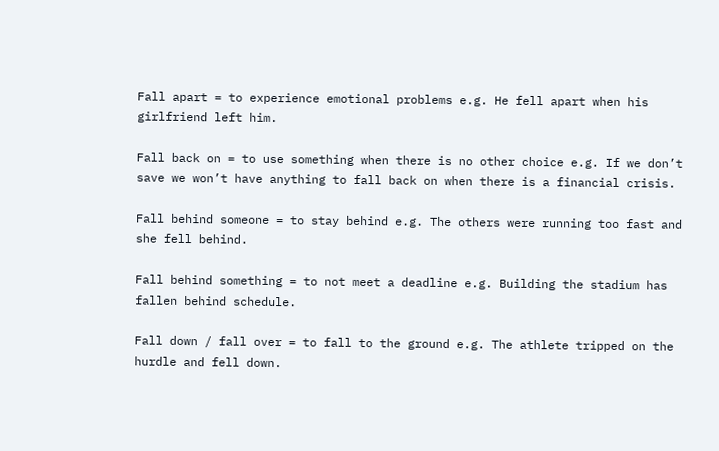Fall apart = to experience emotional problems e.g. He fell apart when his girlfriend left him.

Fall back on = to use something when there is no other choice e.g. If we don’t save we won’t have anything to fall back on when there is a financial crisis.

Fall behind someone = to stay behind e.g. The others were running too fast and she fell behind.

Fall behind something = to not meet a deadline e.g. Building the stadium has fallen behind schedule.

Fall down / fall over = to fall to the ground e.g. The athlete tripped on the hurdle and fell down.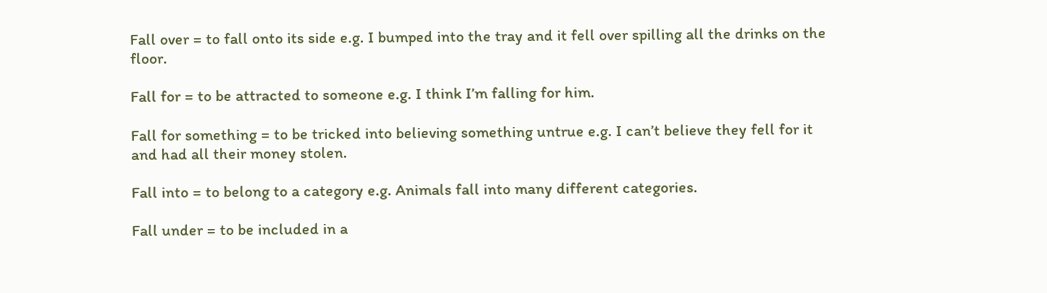Fall over = to fall onto its side e.g. I bumped into the tray and it fell over spilling all the drinks on the floor.

Fall for = to be attracted to someone e.g. I think I’m falling for him.

Fall for something = to be tricked into believing something untrue e.g. I can’t believe they fell for it and had all their money stolen.

Fall into = to belong to a category e.g. Animals fall into many different categories.

Fall under = to be included in a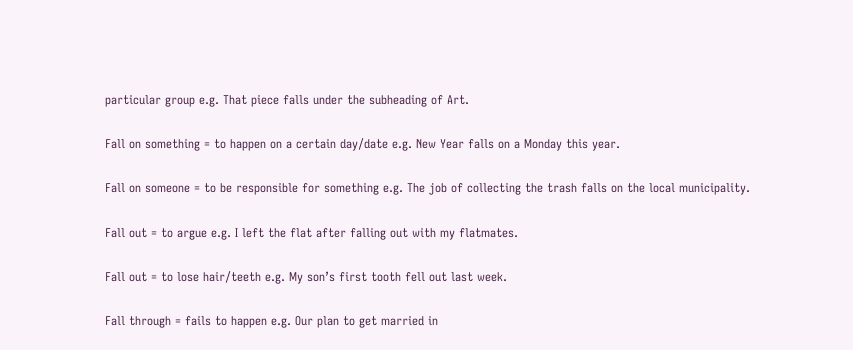particular group e.g. That piece falls under the subheading of Art.

Fall on something = to happen on a certain day/date e.g. New Year falls on a Monday this year.

Fall on someone = to be responsible for something e.g. The job of collecting the trash falls on the local municipality.

Fall out = to argue e.g. I left the flat after falling out with my flatmates.

Fall out = to lose hair/teeth e.g. My son’s first tooth fell out last week.

Fall through = fails to happen e.g. Our plan to get married in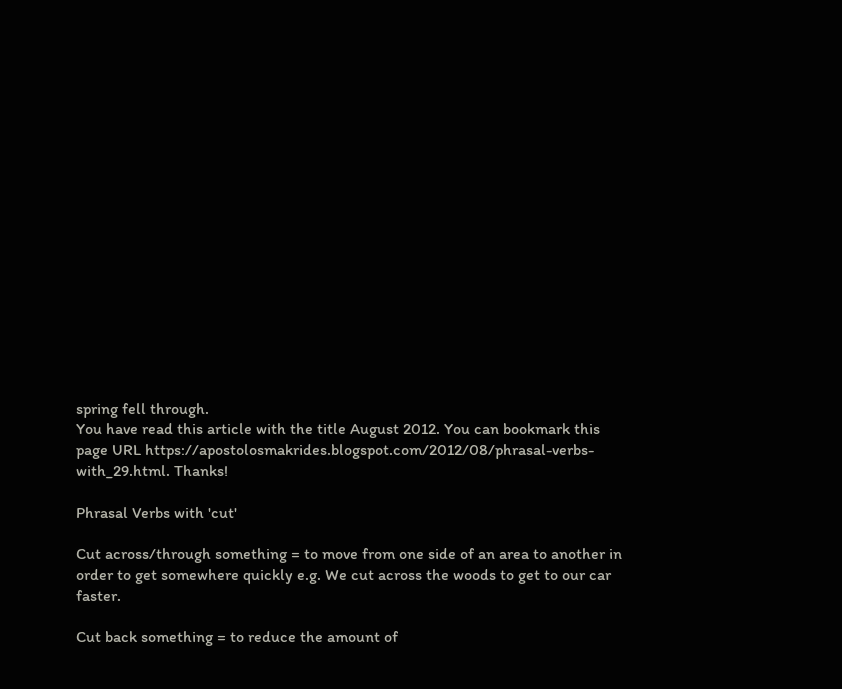spring fell through.
You have read this article with the title August 2012. You can bookmark this page URL https://apostolosmakrides.blogspot.com/2012/08/phrasal-verbs-with_29.html. Thanks!

Phrasal Verbs with 'cut'

Cut across/through something = to move from one side of an area to another in order to get somewhere quickly e.g. We cut across the woods to get to our car faster.

Cut back something = to reduce the amount of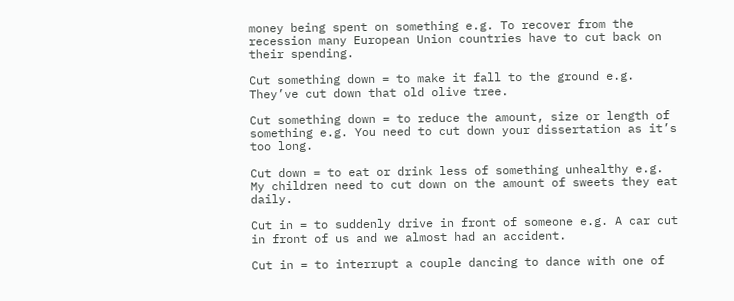money being spent on something e.g. To recover from the recession many European Union countries have to cut back on their spending.

Cut something down = to make it fall to the ground e.g. They’ve cut down that old olive tree.

Cut something down = to reduce the amount, size or length of something e.g. You need to cut down your dissertation as it’s too long.

Cut down = to eat or drink less of something unhealthy e.g. My children need to cut down on the amount of sweets they eat daily.

Cut in = to suddenly drive in front of someone e.g. A car cut in front of us and we almost had an accident.

Cut in = to interrupt a couple dancing to dance with one of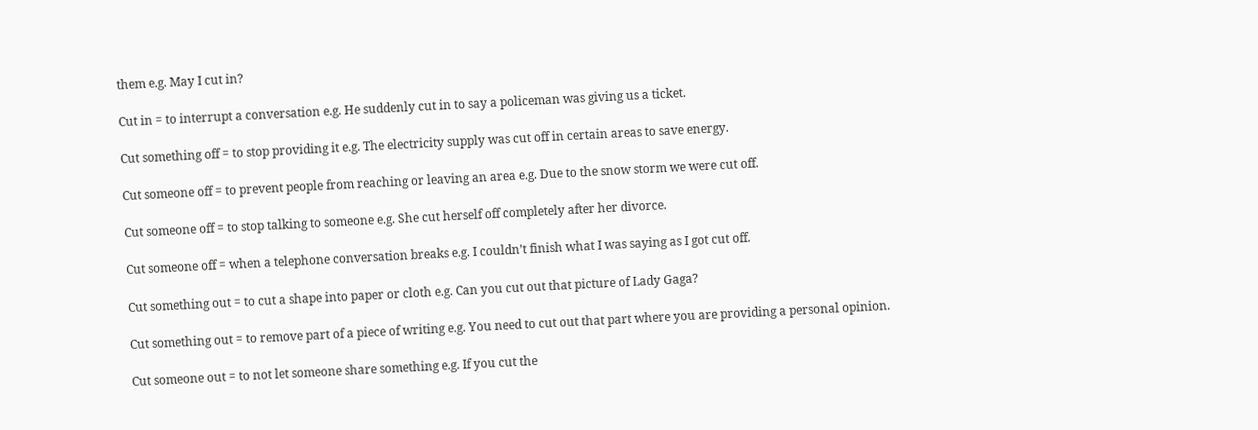them e.g. May I cut in?

Cut in = to interrupt a conversation e.g. He suddenly cut in to say a policeman was giving us a ticket.

Cut something off = to stop providing it e.g. The electricity supply was cut off in certain areas to save energy.

Cut someone off = to prevent people from reaching or leaving an area e.g. Due to the snow storm we were cut off.

Cut someone off = to stop talking to someone e.g. She cut herself off completely after her divorce.

Cut someone off = when a telephone conversation breaks e.g. I couldn’t finish what I was saying as I got cut off.

Cut something out = to cut a shape into paper or cloth e.g. Can you cut out that picture of Lady Gaga?

Cut something out = to remove part of a piece of writing e.g. You need to cut out that part where you are providing a personal opinion.

Cut someone out = to not let someone share something e.g. If you cut the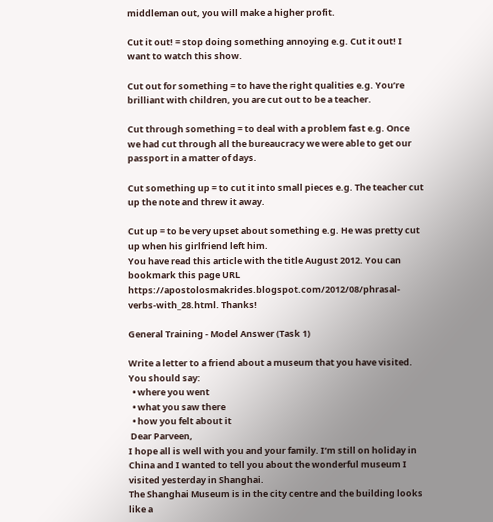middleman out, you will make a higher profit.

Cut it out! = stop doing something annoying e.g. Cut it out! I want to watch this show.

Cut out for something = to have the right qualities e.g. You’re brilliant with children, you are cut out to be a teacher.

Cut through something = to deal with a problem fast e.g. Once we had cut through all the bureaucracy we were able to get our passport in a matter of days.

Cut something up = to cut it into small pieces e.g. The teacher cut up the note and threw it away.

Cut up = to be very upset about something e.g. He was pretty cut up when his girlfriend left him.
You have read this article with the title August 2012. You can bookmark this page URL https://apostolosmakrides.blogspot.com/2012/08/phrasal-verbs-with_28.html. Thanks!

General Training - Model Answer (Task 1)

Write a letter to a friend about a museum that you have visited. You should say:
  • where you went
  • what you saw there
  • how you felt about it
 Dear Parveen,
I hope all is well with you and your family. I’m still on holiday in China and I wanted to tell you about the wonderful museum I visited yesterday in Shanghai.
The Shanghai Museum is in the city centre and the building looks like a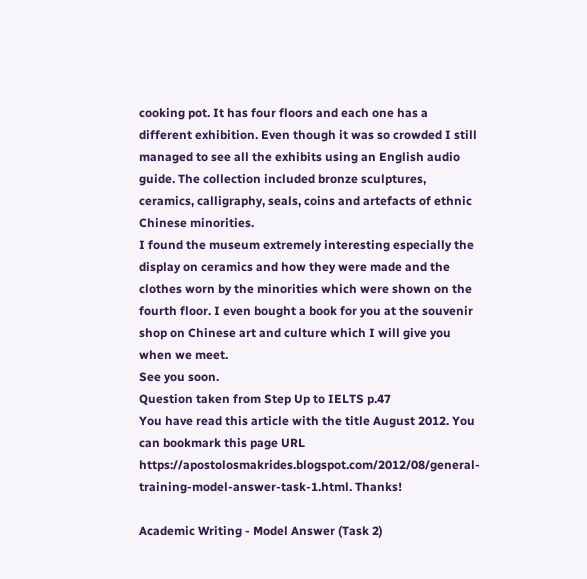cooking pot. It has four floors and each one has a different exhibition. Even though it was so crowded I still managed to see all the exhibits using an English audio guide. The collection included bronze sculptures, ceramics, calligraphy, seals, coins and artefacts of ethnic Chinese minorities.
I found the museum extremely interesting especially the display on ceramics and how they were made and the clothes worn by the minorities which were shown on the fourth floor. I even bought a book for you at the souvenir shop on Chinese art and culture which I will give you when we meet.
See you soon.
Question taken from Step Up to IELTS p.47
You have read this article with the title August 2012. You can bookmark this page URL https://apostolosmakrides.blogspot.com/2012/08/general-training-model-answer-task-1.html. Thanks!

Academic Writing - Model Answer (Task 2)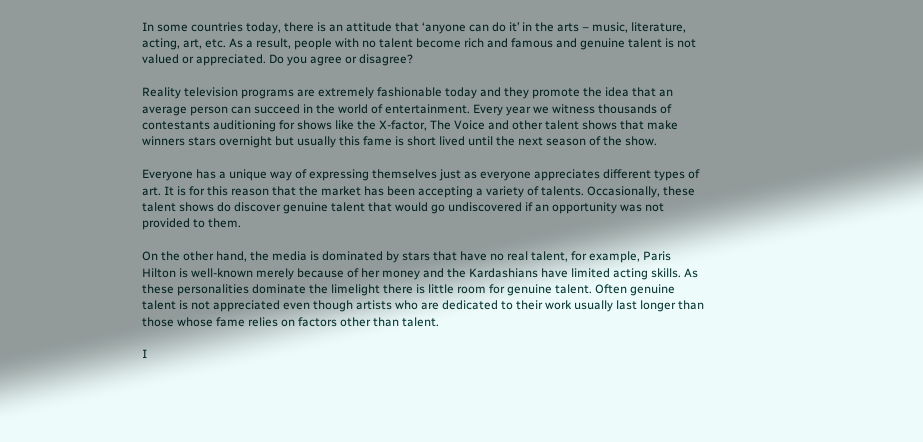In some countries today, there is an attitude that ‘anyone can do it’ in the arts – music, literature, acting, art, etc. As a result, people with no talent become rich and famous and genuine talent is not valued or appreciated. Do you agree or disagree?

Reality television programs are extremely fashionable today and they promote the idea that an average person can succeed in the world of entertainment. Every year we witness thousands of contestants auditioning for shows like the X-factor, The Voice and other talent shows that make winners stars overnight but usually this fame is short lived until the next season of the show.

Everyone has a unique way of expressing themselves just as everyone appreciates different types of art. It is for this reason that the market has been accepting a variety of talents. Occasionally, these talent shows do discover genuine talent that would go undiscovered if an opportunity was not provided to them.

On the other hand, the media is dominated by stars that have no real talent, for example, Paris Hilton is well-known merely because of her money and the Kardashians have limited acting skills. As these personalities dominate the limelight there is little room for genuine talent. Often genuine talent is not appreciated even though artists who are dedicated to their work usually last longer than those whose fame relies on factors other than talent.

I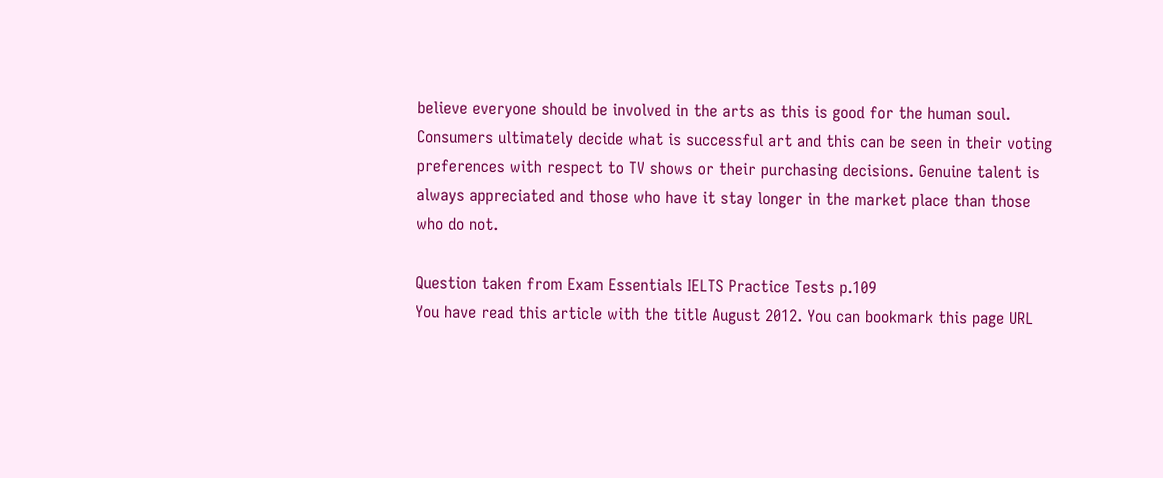believe everyone should be involved in the arts as this is good for the human soul. Consumers ultimately decide what is successful art and this can be seen in their voting preferences with respect to TV shows or their purchasing decisions. Genuine talent is always appreciated and those who have it stay longer in the market place than those who do not.

Question taken from Exam Essentials IELTS Practice Tests p.109
You have read this article with the title August 2012. You can bookmark this page URL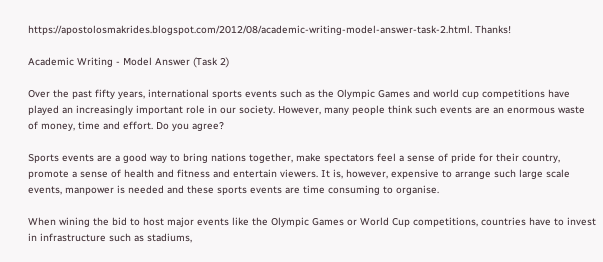https://apostolosmakrides.blogspot.com/2012/08/academic-writing-model-answer-task-2.html. Thanks!

Academic Writing - Model Answer (Task 2)

Over the past fifty years, international sports events such as the Olympic Games and world cup competitions have played an increasingly important role in our society. However, many people think such events are an enormous waste of money, time and effort. Do you agree?

Sports events are a good way to bring nations together, make spectators feel a sense of pride for their country, promote a sense of health and fitness and entertain viewers. It is, however, expensive to arrange such large scale events, manpower is needed and these sports events are time consuming to organise.

When wining the bid to host major events like the Olympic Games or World Cup competitions, countries have to invest in infrastructure such as stadiums,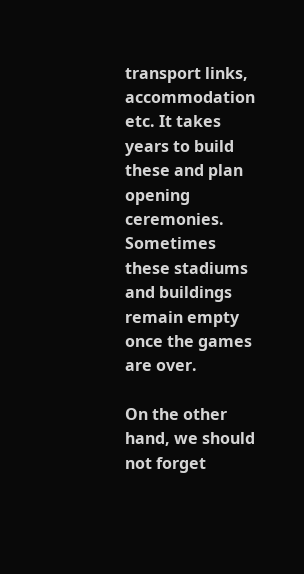transport links, accommodation etc. It takes years to build these and plan opening ceremonies. Sometimes these stadiums and buildings remain empty once the games are over.

On the other hand, we should not forget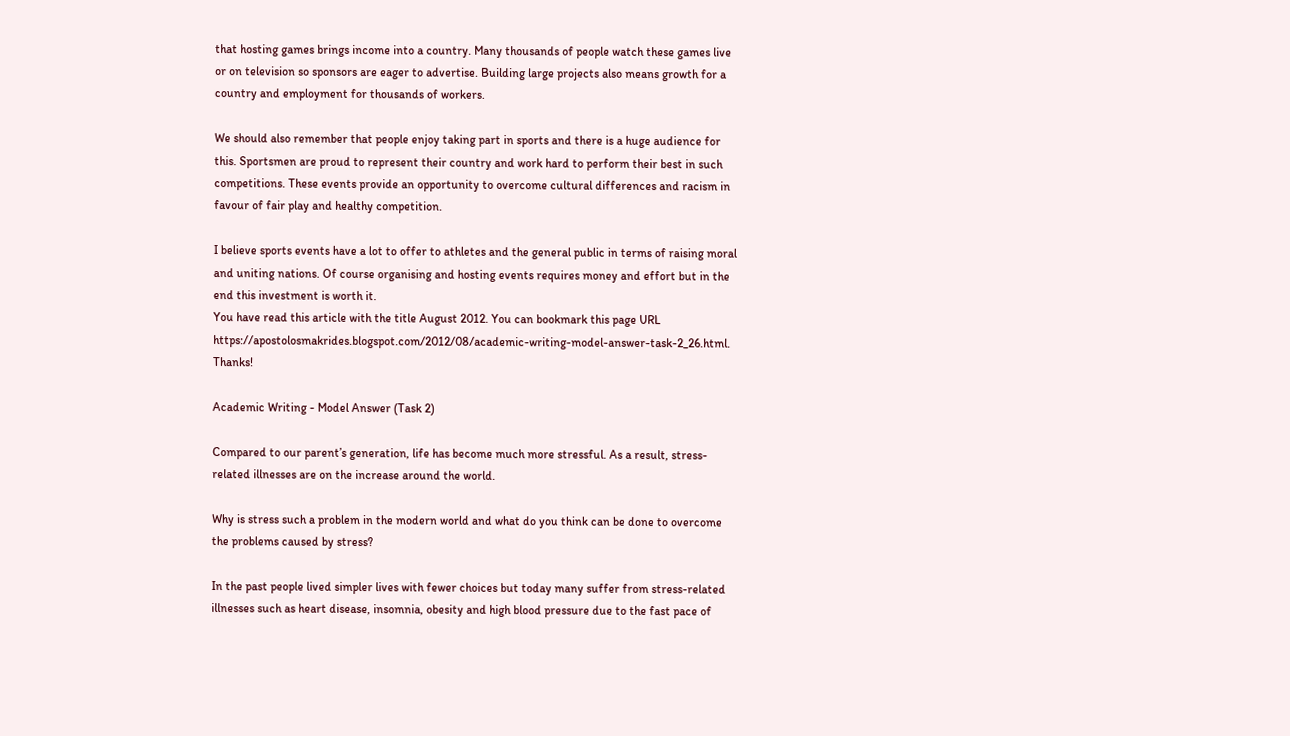that hosting games brings income into a country. Many thousands of people watch these games live or on television so sponsors are eager to advertise. Building large projects also means growth for a country and employment for thousands of workers.

We should also remember that people enjoy taking part in sports and there is a huge audience for this. Sportsmen are proud to represent their country and work hard to perform their best in such competitions. These events provide an opportunity to overcome cultural differences and racism in favour of fair play and healthy competition.

I believe sports events have a lot to offer to athletes and the general public in terms of raising moral and uniting nations. Of course organising and hosting events requires money and effort but in the end this investment is worth it.
You have read this article with the title August 2012. You can bookmark this page URL https://apostolosmakrides.blogspot.com/2012/08/academic-writing-model-answer-task-2_26.html. Thanks!

Academic Writing - Model Answer (Task 2)

Compared to our parent’s generation, life has become much more stressful. As a result, stress-related illnesses are on the increase around the world.

Why is stress such a problem in the modern world and what do you think can be done to overcome the problems caused by stress?

In the past people lived simpler lives with fewer choices but today many suffer from stress-related illnesses such as heart disease, insomnia, obesity and high blood pressure due to the fast pace of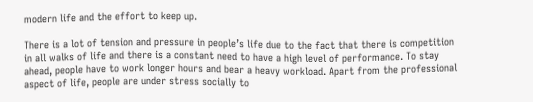modern life and the effort to keep up.

There is a lot of tension and pressure in people’s life due to the fact that there is competition in all walks of life and there is a constant need to have a high level of performance. To stay ahead, people have to work longer hours and bear a heavy workload. Apart from the professional aspect of life, people are under stress socially to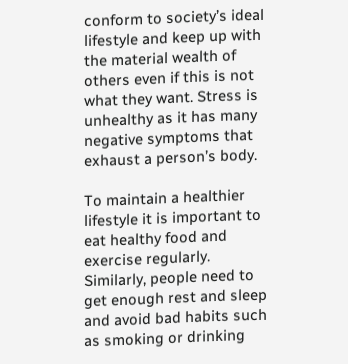conform to society’s ideal lifestyle and keep up with the material wealth of others even if this is not what they want. Stress is unhealthy as it has many negative symptoms that exhaust a person’s body.

To maintain a healthier lifestyle it is important to eat healthy food and exercise regularly. Similarly, people need to get enough rest and sleep and avoid bad habits such as smoking or drinking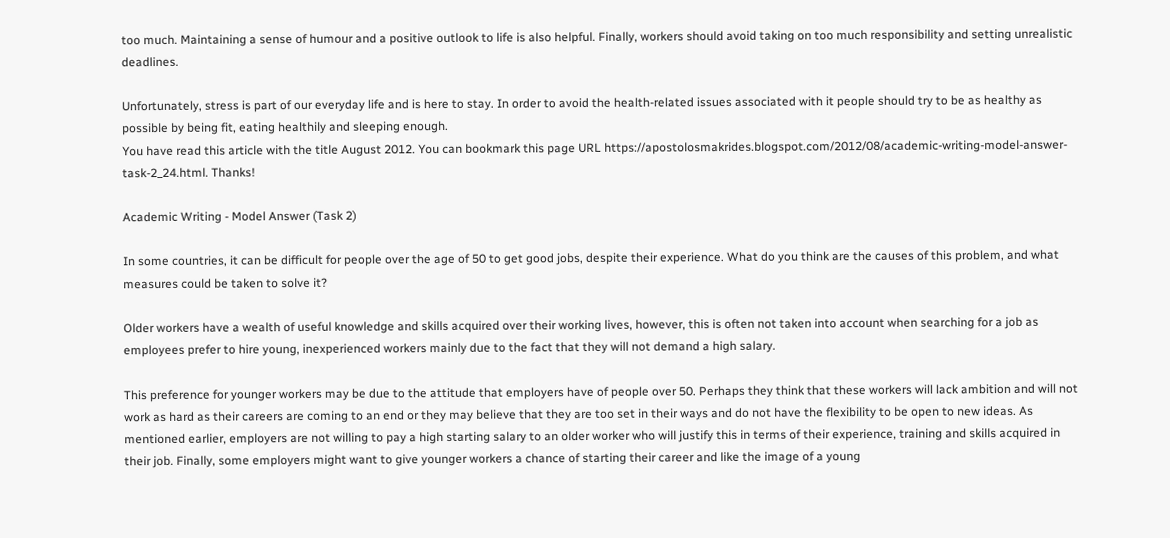too much. Maintaining a sense of humour and a positive outlook to life is also helpful. Finally, workers should avoid taking on too much responsibility and setting unrealistic deadlines.

Unfortunately, stress is part of our everyday life and is here to stay. In order to avoid the health-related issues associated with it people should try to be as healthy as possible by being fit, eating healthily and sleeping enough.
You have read this article with the title August 2012. You can bookmark this page URL https://apostolosmakrides.blogspot.com/2012/08/academic-writing-model-answer-task-2_24.html. Thanks!

Academic Writing - Model Answer (Task 2)

In some countries, it can be difficult for people over the age of 50 to get good jobs, despite their experience. What do you think are the causes of this problem, and what measures could be taken to solve it?

Older workers have a wealth of useful knowledge and skills acquired over their working lives, however, this is often not taken into account when searching for a job as employees prefer to hire young, inexperienced workers mainly due to the fact that they will not demand a high salary.

This preference for younger workers may be due to the attitude that employers have of people over 50. Perhaps they think that these workers will lack ambition and will not work as hard as their careers are coming to an end or they may believe that they are too set in their ways and do not have the flexibility to be open to new ideas. As mentioned earlier, employers are not willing to pay a high starting salary to an older worker who will justify this in terms of their experience, training and skills acquired in their job. Finally, some employers might want to give younger workers a chance of starting their career and like the image of a young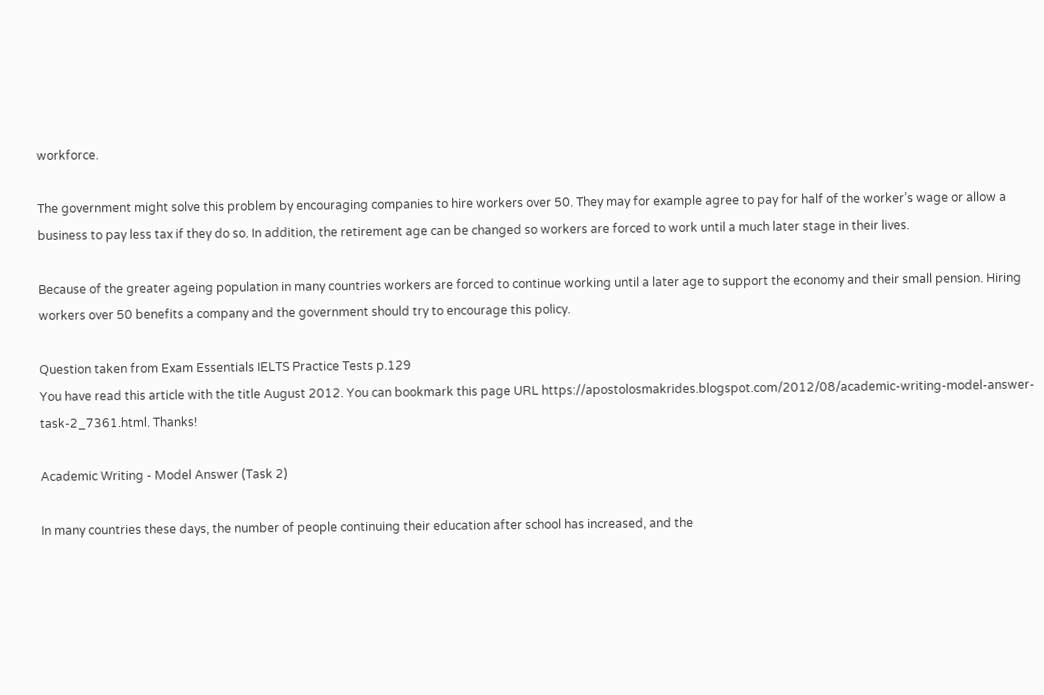workforce.

The government might solve this problem by encouraging companies to hire workers over 50. They may for example agree to pay for half of the worker’s wage or allow a business to pay less tax if they do so. In addition, the retirement age can be changed so workers are forced to work until a much later stage in their lives.

Because of the greater ageing population in many countries workers are forced to continue working until a later age to support the economy and their small pension. Hiring workers over 50 benefits a company and the government should try to encourage this policy.

Question taken from Exam Essentials IELTS Practice Tests p.129
You have read this article with the title August 2012. You can bookmark this page URL https://apostolosmakrides.blogspot.com/2012/08/academic-writing-model-answer-task-2_7361.html. Thanks!

Academic Writing - Model Answer (Task 2)

In many countries these days, the number of people continuing their education after school has increased, and the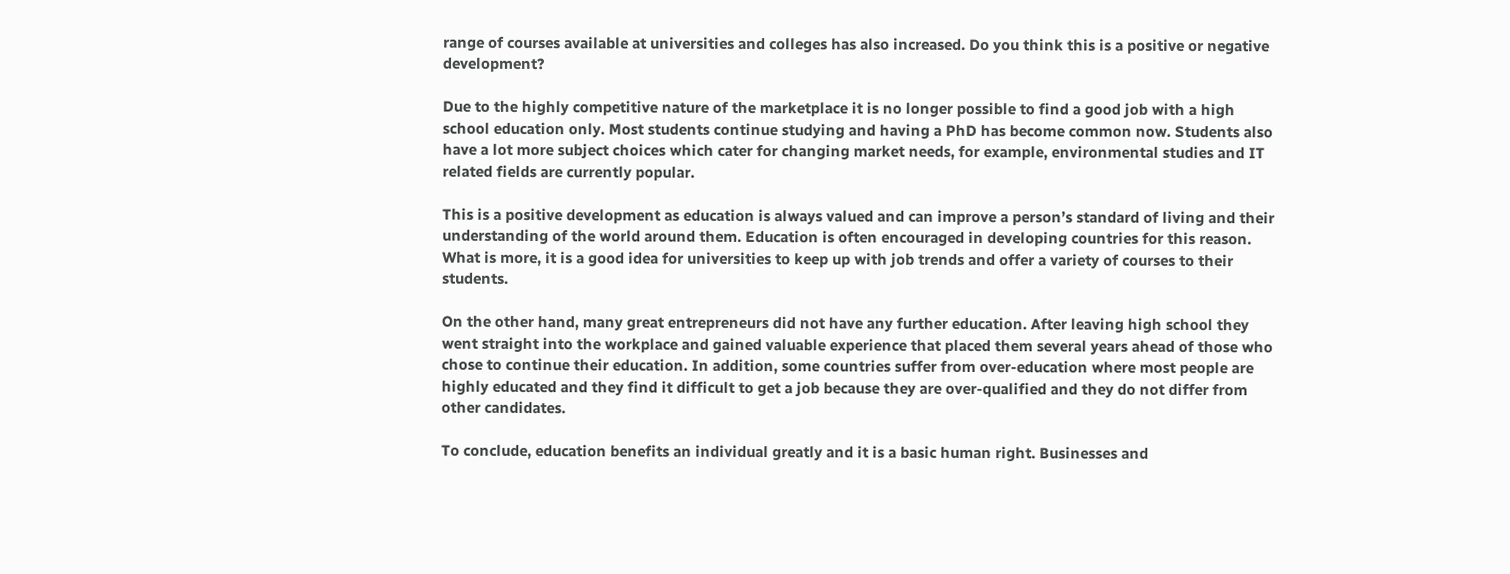range of courses available at universities and colleges has also increased. Do you think this is a positive or negative development?

Due to the highly competitive nature of the marketplace it is no longer possible to find a good job with a high school education only. Most students continue studying and having a PhD has become common now. Students also have a lot more subject choices which cater for changing market needs, for example, environmental studies and IT related fields are currently popular.

This is a positive development as education is always valued and can improve a person’s standard of living and their understanding of the world around them. Education is often encouraged in developing countries for this reason. What is more, it is a good idea for universities to keep up with job trends and offer a variety of courses to their students.

On the other hand, many great entrepreneurs did not have any further education. After leaving high school they went straight into the workplace and gained valuable experience that placed them several years ahead of those who chose to continue their education. In addition, some countries suffer from over-education where most people are highly educated and they find it difficult to get a job because they are over-qualified and they do not differ from other candidates.

To conclude, education benefits an individual greatly and it is a basic human right. Businesses and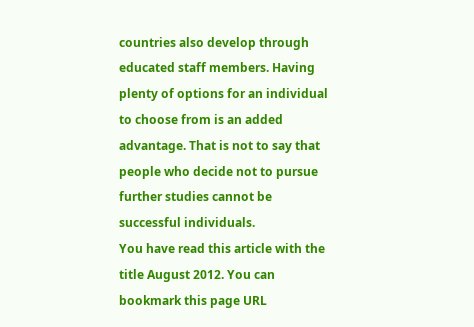countries also develop through educated staff members. Having plenty of options for an individual to choose from is an added advantage. That is not to say that people who decide not to pursue further studies cannot be successful individuals.
You have read this article with the title August 2012. You can bookmark this page URL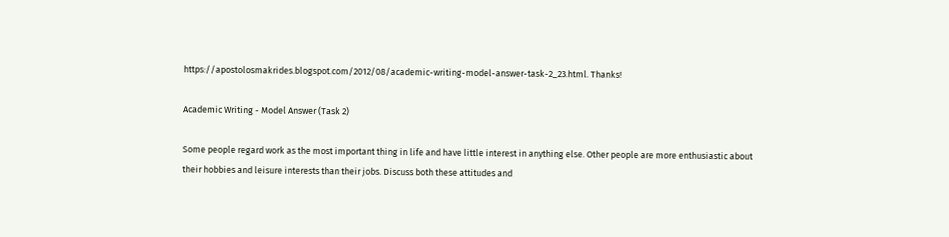https://apostolosmakrides.blogspot.com/2012/08/academic-writing-model-answer-task-2_23.html. Thanks!

Academic Writing - Model Answer (Task 2)

Some people regard work as the most important thing in life and have little interest in anything else. Other people are more enthusiastic about their hobbies and leisure interests than their jobs. Discuss both these attitudes and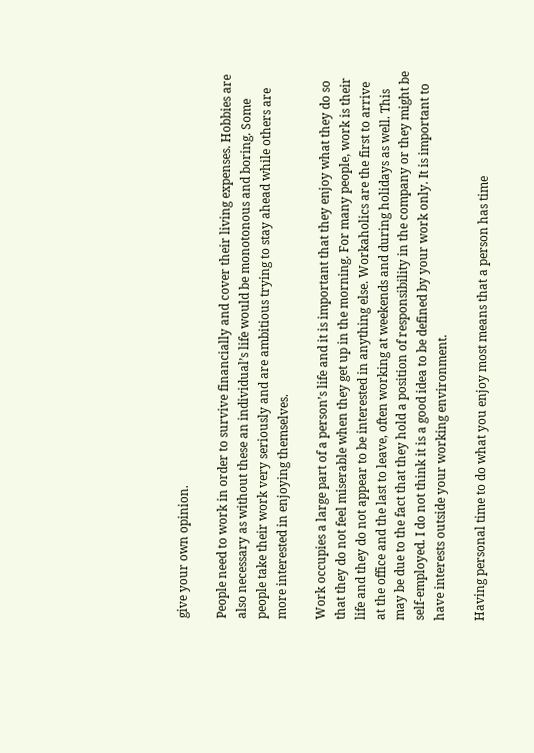give your own opinion.

People need to work in order to survive financially and cover their living expenses. Hobbies are also necessary as without these an individual’s life would be monotonous and boring. Some people take their work very seriously and are ambitious trying to stay ahead while others are more interested in enjoying themselves.

Work occupies a large part of a person’s life and it is important that they enjoy what they do so that they do not feel miserable when they get up in the morning. For many people, work is their life and they do not appear to be interested in anything else. Workaholics are the first to arrive at the office and the last to leave, often working at weekends and during holidays as well. This may be due to the fact that they hold a position of responsibility in the company or they might be self-employed. I do not think it is a good idea to be defined by your work only. It is important to have interests outside your working environment.

Having personal time to do what you enjoy most means that a person has time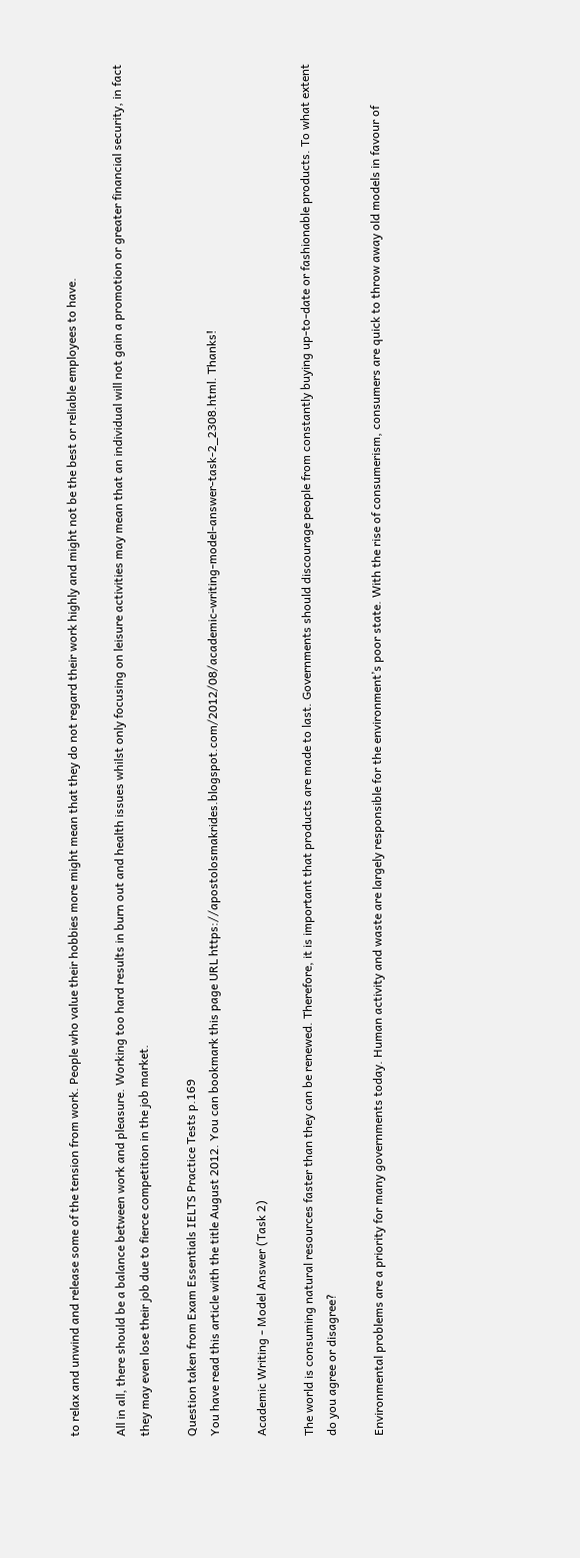to relax and unwind and release some of the tension from work. People who value their hobbies more might mean that they do not regard their work highly and might not be the best or reliable employees to have.

All in all, there should be a balance between work and pleasure. Working too hard results in burn out and health issues whilst only focusing on leisure activities may mean that an individual will not gain a promotion or greater financial security, in fact they may even lose their job due to fierce competition in the job market.

Question taken from Exam Essentials IELTS Practice Tests p.169
You have read this article with the title August 2012. You can bookmark this page URL https://apostolosmakrides.blogspot.com/2012/08/academic-writing-model-answer-task-2_2308.html. Thanks!

Academic Writing - Model Answer (Task 2)

The world is consuming natural resources faster than they can be renewed. Therefore, it is important that products are made to last. Governments should discourage people from constantly buying up-to-date or fashionable products. To what extent do you agree or disagree?

Environmental problems are a priority for many governments today. Human activity and waste are largely responsible for the environment’s poor state. With the rise of consumerism, consumers are quick to throw away old models in favour of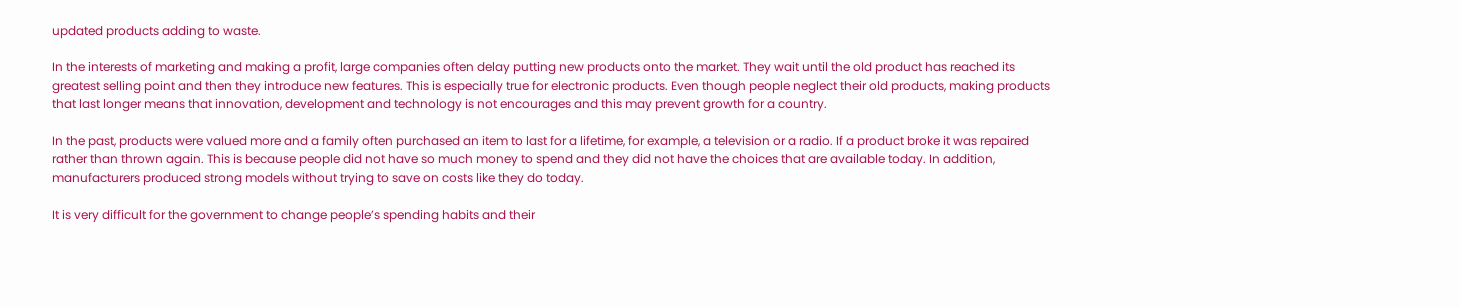updated products adding to waste.

In the interests of marketing and making a profit, large companies often delay putting new products onto the market. They wait until the old product has reached its greatest selling point and then they introduce new features. This is especially true for electronic products. Even though people neglect their old products, making products that last longer means that innovation, development and technology is not encourages and this may prevent growth for a country.

In the past, products were valued more and a family often purchased an item to last for a lifetime, for example, a television or a radio. If a product broke it was repaired rather than thrown again. This is because people did not have so much money to spend and they did not have the choices that are available today. In addition, manufacturers produced strong models without trying to save on costs like they do today.

It is very difficult for the government to change people’s spending habits and their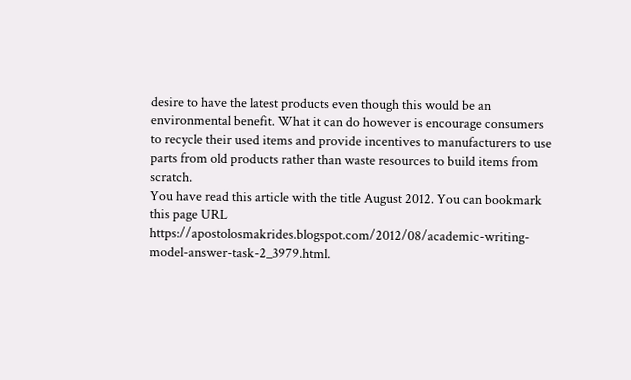desire to have the latest products even though this would be an environmental benefit. What it can do however is encourage consumers to recycle their used items and provide incentives to manufacturers to use parts from old products rather than waste resources to build items from scratch.
You have read this article with the title August 2012. You can bookmark this page URL https://apostolosmakrides.blogspot.com/2012/08/academic-writing-model-answer-task-2_3979.html.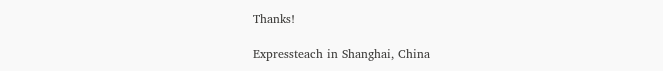Thanks!

Expressteach in Shanghai, China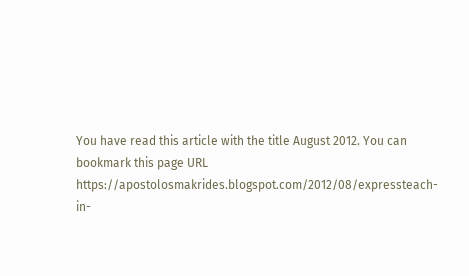You have read this article with the title August 2012. You can bookmark this page URL https://apostolosmakrides.blogspot.com/2012/08/expressteach-in-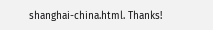shanghai-china.html. Thanks!